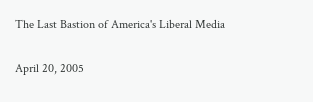The Last Bastion of America's Liberal Media

April 20, 2005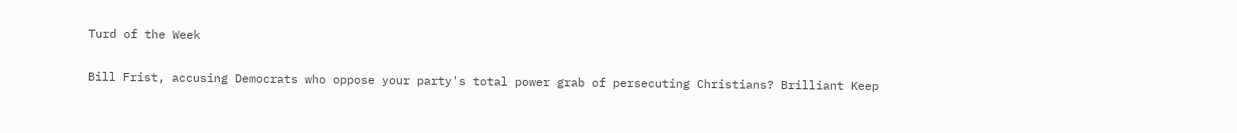Turd of the Week

Bill Frist, accusing Democrats who oppose your party's total power grab of persecuting Christians? Brilliant Keep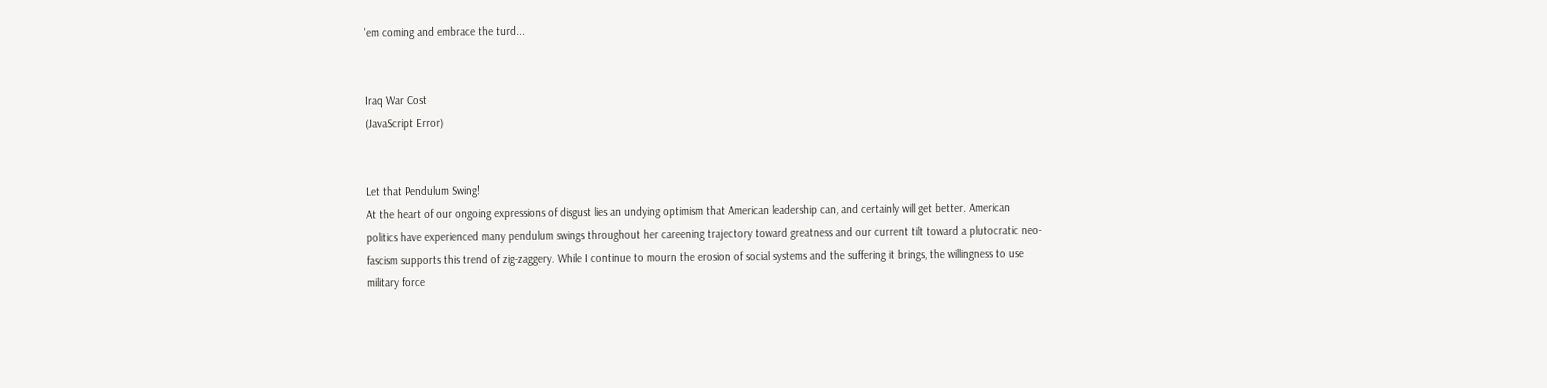'em coming and embrace the turd...


Iraq War Cost
(JavaScript Error)


Let that Pendulum Swing!
At the heart of our ongoing expressions of disgust lies an undying optimism that American leadership can, and certainly will get better. American politics have experienced many pendulum swings throughout her careening trajectory toward greatness and our current tilt toward a plutocratic neo-fascism supports this trend of zig-zaggery. While I continue to mourn the erosion of social systems and the suffering it brings, the willingness to use military force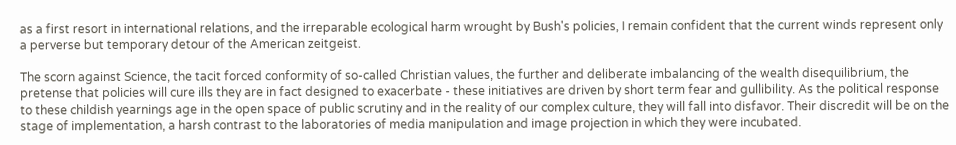as a first resort in international relations, and the irreparable ecological harm wrought by Bush's policies, I remain confident that the current winds represent only a perverse but temporary detour of the American zeitgeist.

The scorn against Science, the tacit forced conformity of so-called Christian values, the further and deliberate imbalancing of the wealth disequilibrium, the pretense that policies will cure ills they are in fact designed to exacerbate - these initiatives are driven by short term fear and gullibility. As the political response to these childish yearnings age in the open space of public scrutiny and in the reality of our complex culture, they will fall into disfavor. Their discredit will be on the stage of implementation, a harsh contrast to the laboratories of media manipulation and image projection in which they were incubated.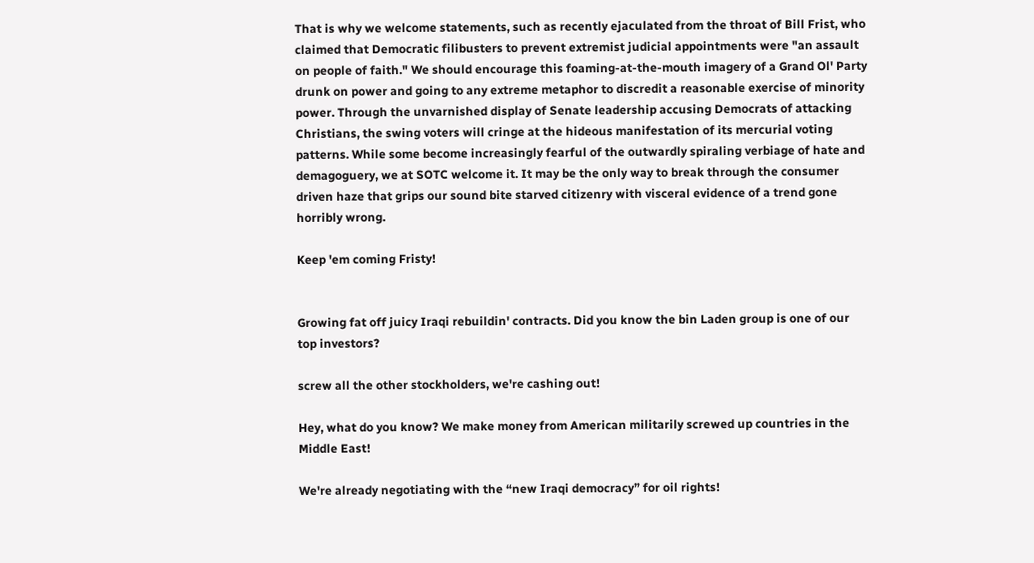That is why we welcome statements, such as recently ejaculated from the throat of Bill Frist, who claimed that Democratic filibusters to prevent extremist judicial appointments were "an assault on people of faith." We should encourage this foaming-at-the-mouth imagery of a Grand Ol' Party drunk on power and going to any extreme metaphor to discredit a reasonable exercise of minority power. Through the unvarnished display of Senate leadership accusing Democrats of attacking Christians, the swing voters will cringe at the hideous manifestation of its mercurial voting patterns. While some become increasingly fearful of the outwardly spiraling verbiage of hate and demagoguery, we at SOTC welcome it. It may be the only way to break through the consumer driven haze that grips our sound bite starved citizenry with visceral evidence of a trend gone horribly wrong.

Keep 'em coming Fristy!


Growing fat off juicy Iraqi rebuildin' contracts. Did you know the bin Laden group is one of our top investors?

screw all the other stockholders, we're cashing out!

Hey, what do you know? We make money from American militarily screwed up countries in the Middle East!

We're already negotiating with the “new Iraqi democracy” for oil rights!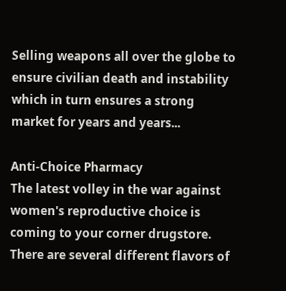Selling weapons all over the globe to ensure civilian death and instability which in turn ensures a strong market for years and years...

Anti-Choice Pharmacy
The latest volley in the war against women's reproductive choice is coming to your corner drugstore. There are several different flavors of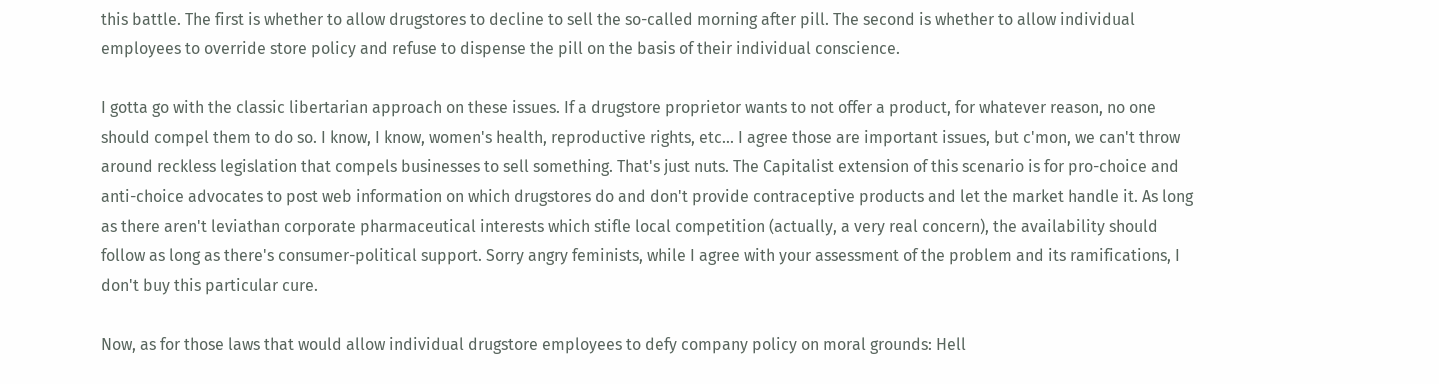this battle. The first is whether to allow drugstores to decline to sell the so-called morning after pill. The second is whether to allow individual employees to override store policy and refuse to dispense the pill on the basis of their individual conscience.

I gotta go with the classic libertarian approach on these issues. If a drugstore proprietor wants to not offer a product, for whatever reason, no one should compel them to do so. I know, I know, women's health, reproductive rights, etc... I agree those are important issues, but c'mon, we can't throw around reckless legislation that compels businesses to sell something. That's just nuts. The Capitalist extension of this scenario is for pro-choice and anti-choice advocates to post web information on which drugstores do and don't provide contraceptive products and let the market handle it. As long as there aren't leviathan corporate pharmaceutical interests which stifle local competition (actually, a very real concern), the availability should follow as long as there's consumer-political support. Sorry angry feminists, while I agree with your assessment of the problem and its ramifications, I don't buy this particular cure.

Now, as for those laws that would allow individual drugstore employees to defy company policy on moral grounds: Hell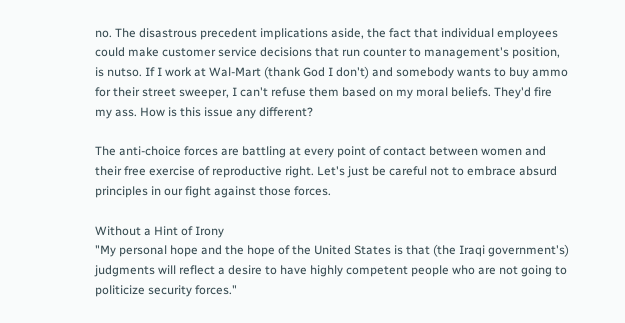no. The disastrous precedent implications aside, the fact that individual employees could make customer service decisions that run counter to management's position, is nutso. If I work at Wal-Mart (thank God I don't) and somebody wants to buy ammo for their street sweeper, I can't refuse them based on my moral beliefs. They'd fire my ass. How is this issue any different?

The anti-choice forces are battling at every point of contact between women and their free exercise of reproductive right. Let's just be careful not to embrace absurd principles in our fight against those forces.

Without a Hint of Irony
"My personal hope and the hope of the United States is that (the Iraqi government's) judgments will reflect a desire to have highly competent people who are not going to politicize security forces."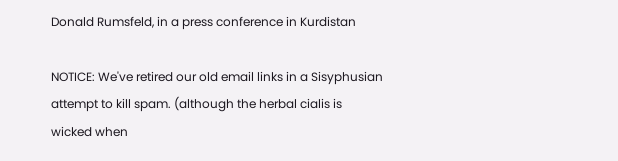Donald Rumsfeld, in a press conference in Kurdistan

NOTICE: We've retired our old email links in a Sisyphusian attempt to kill spam. (although the herbal cialis is wicked when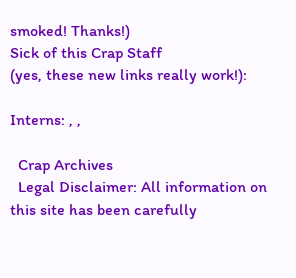smoked! Thanks!)
Sick of this Crap Staff
(yes, these new links really work!):

Interns: , ,

  Crap Archives
  Legal Disclaimer: All information on this site has been carefully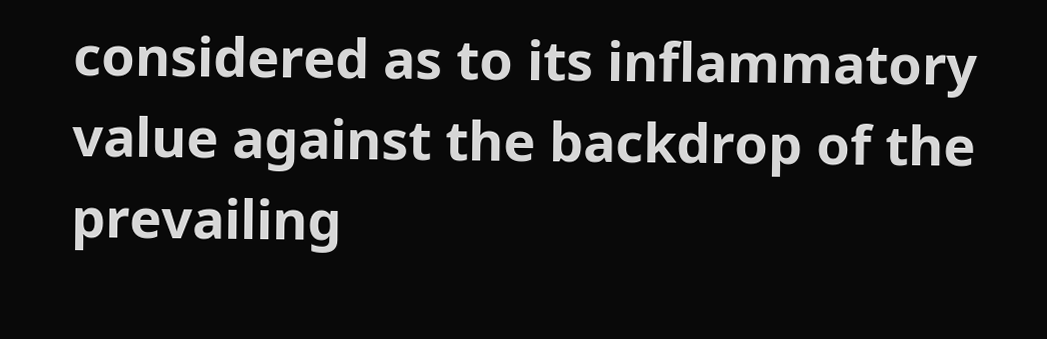considered as to its inflammatory value against the backdrop of the prevailing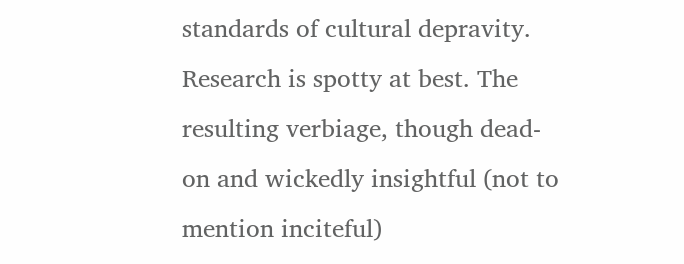standards of cultural depravity. Research is spotty at best. The resulting verbiage, though dead-on and wickedly insightful (not to mention inciteful)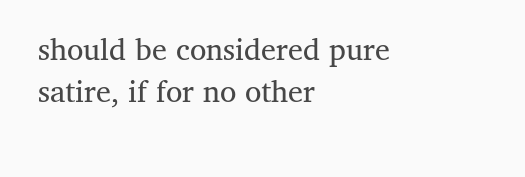should be considered pure satire, if for no other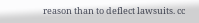reason than to deflect lawsuits. cc